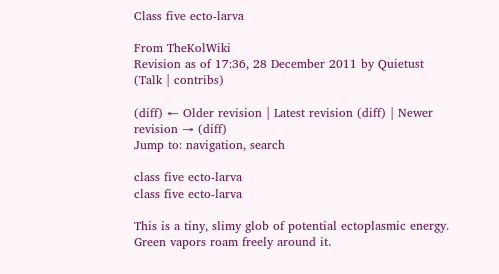Class five ecto-larva

From TheKolWiki
Revision as of 17:36, 28 December 2011 by Quietust (Talk | contribs)

(diff) ← Older revision | Latest revision (diff) | Newer revision → (diff)
Jump to: navigation, search

class five ecto-larva
class five ecto-larva

This is a tiny, slimy glob of potential ectoplasmic energy. Green vapors roam freely around it.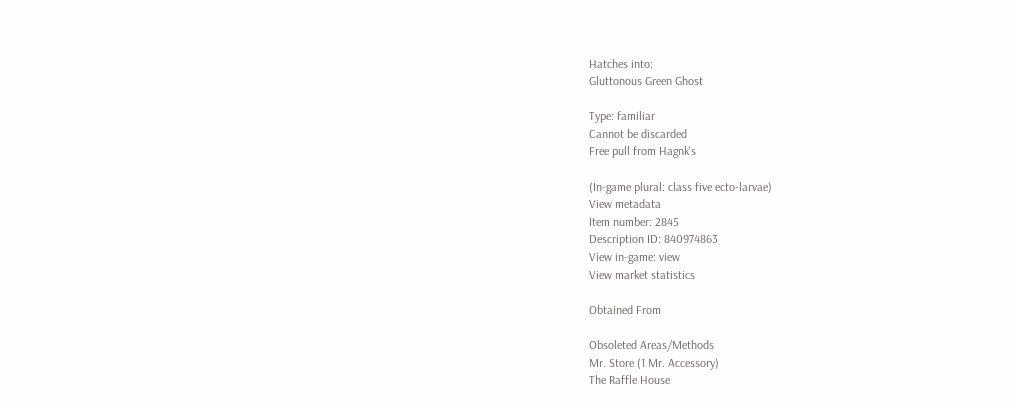Hatches into:
Gluttonous Green Ghost

Type: familiar
Cannot be discarded
Free pull from Hagnk's

(In-game plural: class five ecto-larvae)
View metadata
Item number: 2845
Description ID: 840974863
View in-game: view
View market statistics

Obtained From

Obsoleted Areas/Methods
Mr. Store (1 Mr. Accessory)
The Raffle House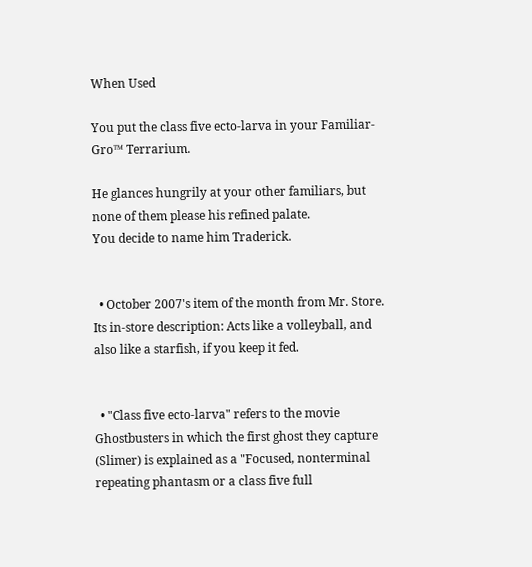When Used

You put the class five ecto-larva in your Familiar-Gro™ Terrarium.

He glances hungrily at your other familiars, but none of them please his refined palate.
You decide to name him Traderick.


  • October 2007's item of the month from Mr. Store.
Its in-store description: Acts like a volleyball, and also like a starfish, if you keep it fed.


  • "Class five ecto-larva" refers to the movie Ghostbusters in which the first ghost they capture (Slimer) is explained as a "Focused, nonterminal repeating phantasm or a class five full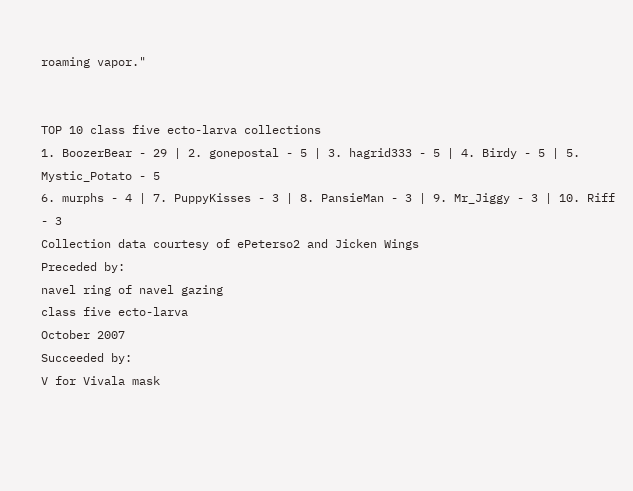roaming vapor."


TOP 10 class five ecto-larva collections
1. BoozerBear - 29 | 2. gonepostal - 5 | 3. hagrid333 - 5 | 4. Birdy - 5 | 5. Mystic_Potato - 5
6. murphs - 4 | 7. PuppyKisses - 3 | 8. PansieMan - 3 | 9. Mr_Jiggy - 3 | 10. Riff - 3
Collection data courtesy of ePeterso2 and Jicken Wings
Preceded by:
navel ring of navel gazing
class five ecto-larva
October 2007
Succeeded by:
V for Vivala mask